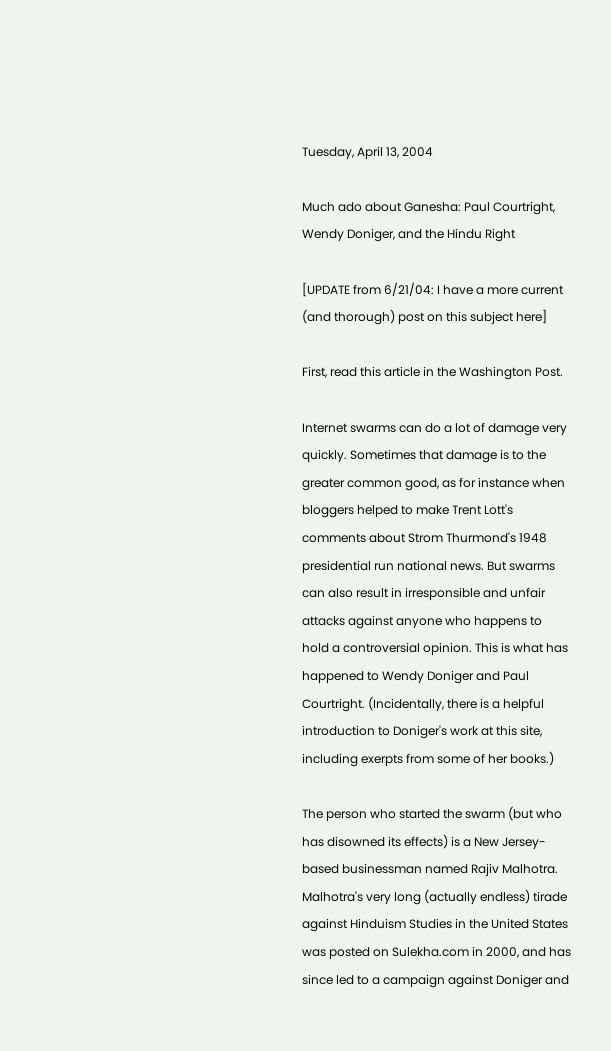Tuesday, April 13, 2004

Much ado about Ganesha: Paul Courtright, Wendy Doniger, and the Hindu Right

[UPDATE from 6/21/04: I have a more current (and thorough) post on this subject here]

First, read this article in the Washington Post.

Internet swarms can do a lot of damage very quickly. Sometimes that damage is to the greater common good, as for instance when bloggers helped to make Trent Lott's comments about Strom Thurmond's 1948 presidential run national news. But swarms can also result in irresponsible and unfair attacks against anyone who happens to hold a controversial opinion. This is what has happened to Wendy Doniger and Paul Courtright. (Incidentally, there is a helpful introduction to Doniger's work at this site, including exerpts from some of her books.)

The person who started the swarm (but who has disowned its effects) is a New Jersey-based businessman named Rajiv Malhotra. Malhotra's very long (actually endless) tirade against Hinduism Studies in the United States was posted on Sulekha.com in 2000, and has since led to a campaign against Doniger and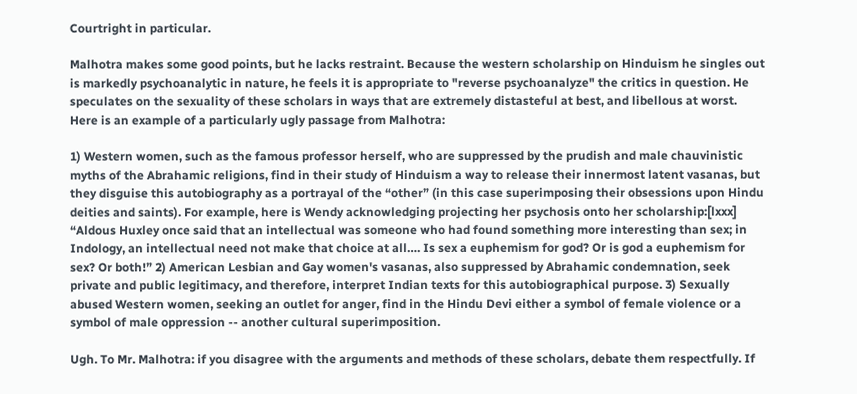Courtright in particular.

Malhotra makes some good points, but he lacks restraint. Because the western scholarship on Hinduism he singles out is markedly psychoanalytic in nature, he feels it is appropriate to "reverse psychoanalyze" the critics in question. He speculates on the sexuality of these scholars in ways that are extremely distasteful at best, and libellous at worst. Here is an example of a particularly ugly passage from Malhotra:

1) Western women, such as the famous professor herself, who are suppressed by the prudish and male chauvinistic myths of the Abrahamic religions, find in their study of Hinduism a way to release their innermost latent vasanas, but they disguise this autobiography as a portrayal of the “other” (in this case superimposing their obsessions upon Hindu deities and saints). For example, here is Wendy acknowledging projecting her psychosis onto her scholarship:[lxxx] “Aldous Huxley once said that an intellectual was someone who had found something more interesting than sex; in Indology, an intellectual need not make that choice at all…. Is sex a euphemism for god? Or is god a euphemism for sex? Or both!” 2) American Lesbian and Gay women's vasanas, also suppressed by Abrahamic condemnation, seek private and public legitimacy, and therefore, interpret Indian texts for this autobiographical purpose. 3) Sexually abused Western women, seeking an outlet for anger, find in the Hindu Devi either a symbol of female violence or a symbol of male oppression -- another cultural superimposition.

Ugh. To Mr. Malhotra: if you disagree with the arguments and methods of these scholars, debate them respectfully. If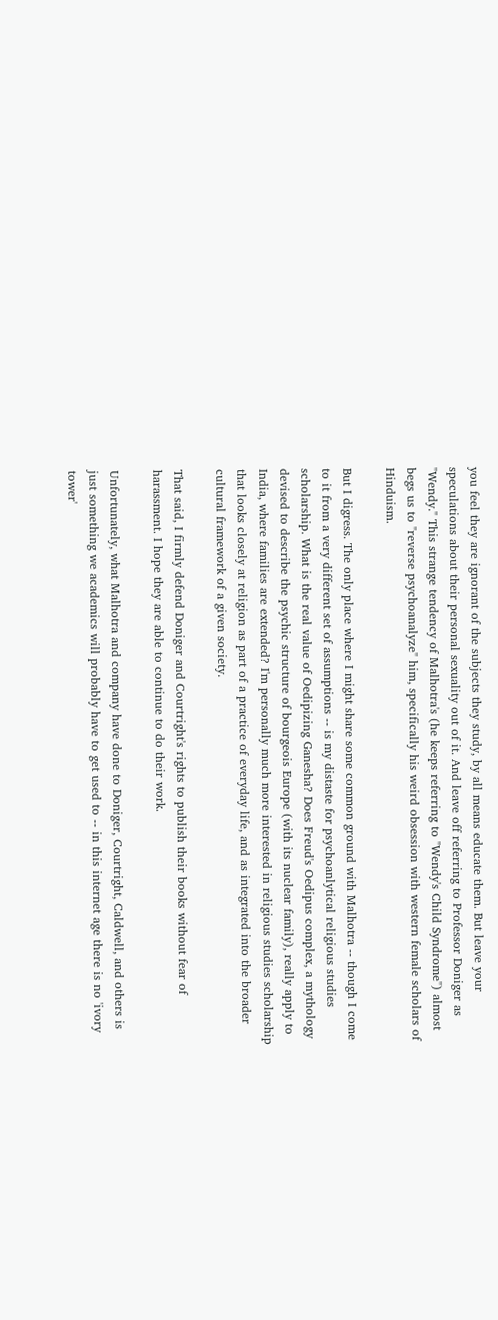you feel they are ignorant of the subjects they study, by all means educate them. But leave your speculations about their personal sexuality out of it. And leave off referring to Professor Doniger as "Wendy." This strange tendency of Malhotra's (he keeps referring to "Wendy's Child Syndrome") almost begs us to "reverse psychoanalyze" him, specifically his weird obsession with western female scholars of Hinduism.

But I digress. The only place where I might share some common ground with Malhotra -- though I come to it from a very different set of assumptions -- is my distaste for psychoanlytical religious studies scholarship. What is the real value of Oedipizing Ganesha? Does Freud's Oedipus complex, a mythology devised to describe the psychic structure of bourgeois Europe (with its nuclear family), really apply to India, where families are extended? I'm personally much more interested in religious studies scholarship that looks closely at religion as part of a practice of everyday life, and as integrated into the broader cultural framework of a given society.

That said, I firmly defend Doniger and Courtright's rights to publish their books without fear of harassment. I hope they are able to continue to do their work.

Unfortunately, what Malhotra and company have done to Doniger, Courtright, Caldwell, and others is just something we academics will probably have to get used to -- in this internet age there is no 'ivory tower'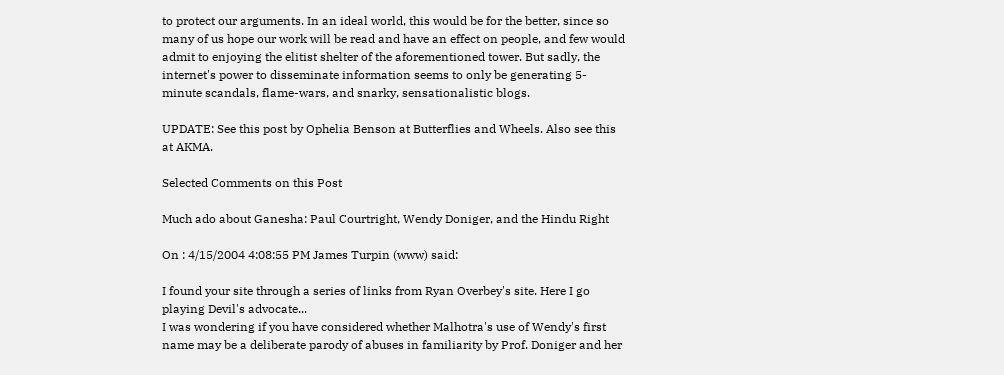to protect our arguments. In an ideal world, this would be for the better, since so many of us hope our work will be read and have an effect on people, and few would admit to enjoying the elitist shelter of the aforementioned tower. But sadly, the internet's power to disseminate information seems to only be generating 5-minute scandals, flame-wars, and snarky, sensationalistic blogs.

UPDATE: See this post by Ophelia Benson at Butterflies and Wheels. Also see this at AKMA.

Selected Comments on this Post

Much ado about Ganesha: Paul Courtright, Wendy Doniger, and the Hindu Right

On : 4/15/2004 4:08:55 PM James Turpin (www) said:

I found your site through a series of links from Ryan Overbey's site. Here I go playing Devil's advocate...
I was wondering if you have considered whether Malhotra's use of Wendy's first name may be a deliberate parody of abuses in familiarity by Prof. Doniger and her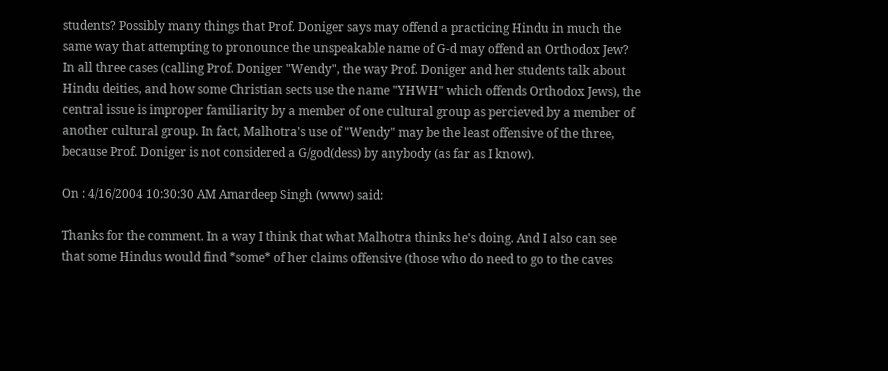students? Possibly many things that Prof. Doniger says may offend a practicing Hindu in much the same way that attempting to pronounce the unspeakable name of G-d may offend an Orthodox Jew? In all three cases (calling Prof. Doniger "Wendy", the way Prof. Doniger and her students talk about Hindu deities, and how some Christian sects use the name "YHWH" which offends Orthodox Jews), the central issue is improper familiarity by a member of one cultural group as percieved by a member of another cultural group. In fact, Malhotra's use of "Wendy" may be the least offensive of the three, because Prof. Doniger is not considered a G/god(dess) by anybody (as far as I know).

On : 4/16/2004 10:30:30 AM Amardeep Singh (www) said:

Thanks for the comment. In a way I think that what Malhotra thinks he's doing. And I also can see that some Hindus would find *some* of her claims offensive (those who do need to go to the caves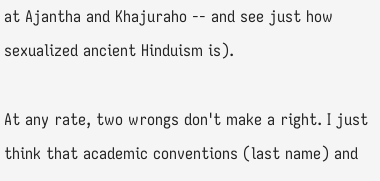at Ajantha and Khajuraho -- and see just how sexualized ancient Hinduism is).

At any rate, two wrongs don't make a right. I just think that academic conventions (last name) and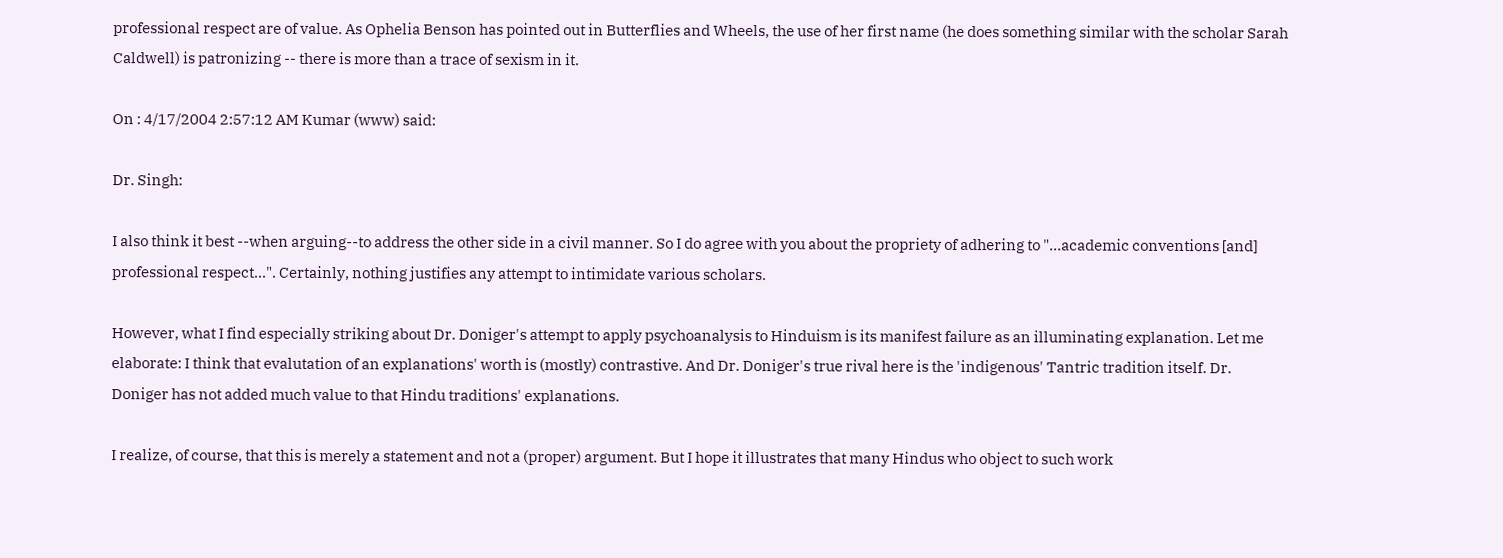professional respect are of value. As Ophelia Benson has pointed out in Butterflies and Wheels, the use of her first name (he does something similar with the scholar Sarah Caldwell) is patronizing -- there is more than a trace of sexism in it.

On : 4/17/2004 2:57:12 AM Kumar (www) said:

Dr. Singh:

I also think it best --when arguing--to address the other side in a civil manner. So I do agree with you about the propriety of adhering to "...academic conventions [and] professional respect...". Certainly, nothing justifies any attempt to intimidate various scholars.

However, what I find especially striking about Dr. Doniger's attempt to apply psychoanalysis to Hinduism is its manifest failure as an illuminating explanation. Let me elaborate: I think that evalutation of an explanations' worth is (mostly) contrastive. And Dr. Doniger's true rival here is the 'indigenous' Tantric tradition itself. Dr. Doniger has not added much value to that Hindu traditions' explanations.

I realize, of course, that this is merely a statement and not a (proper) argument. But I hope it illustrates that many Hindus who object to such work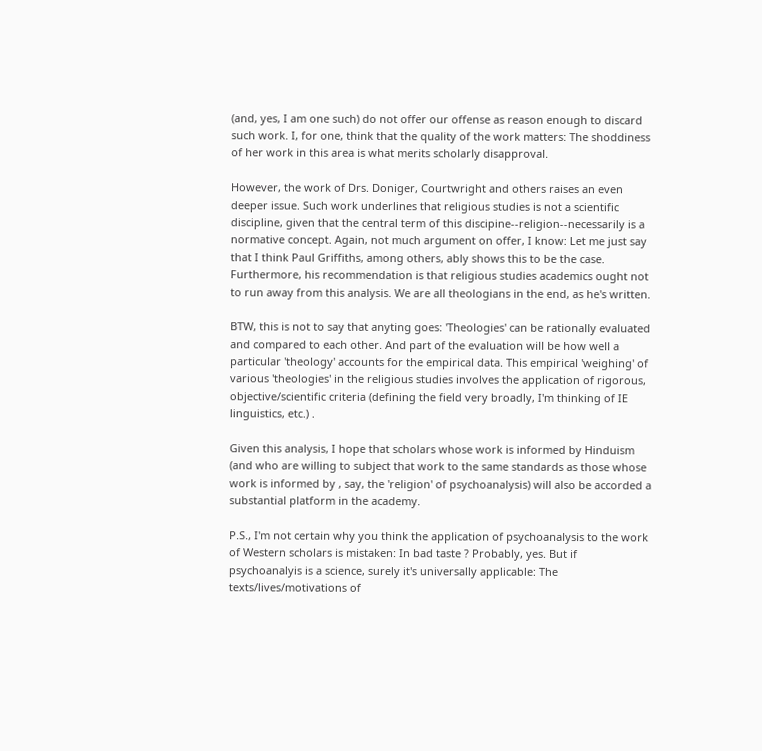(and, yes, I am one such) do not offer our offense as reason enough to discard such work. I, for one, think that the quality of the work matters: The shoddiness of her work in this area is what merits scholarly disapproval.

However, the work of Drs. Doniger, Courtwright and others raises an even deeper issue. Such work underlines that religious studies is not a scientific discipline, given that the central term of this discipine--religion--necessarily is a normative concept. Again, not much argument on offer, I know: Let me just say that I think Paul Griffiths, among others, ably shows this to be the case. Furthermore, his recommendation is that religious studies academics ought not to run away from this analysis. We are all theologians in the end, as he's written.

BTW, this is not to say that anyting goes: 'Theologies' can be rationally evaluated and compared to each other. And part of the evaluation will be how well a particular 'theology' accounts for the empirical data. This empirical 'weighing' of various 'theologies' in the religious studies involves the application of rigorous, objective/scientific criteria (defining the field very broadly, I'm thinking of IE linguistics, etc.) .

Given this analysis, I hope that scholars whose work is informed by Hinduism (and who are willing to subject that work to the same standards as those whose work is informed by , say, the 'religion' of psychoanalysis) will also be accorded a substantial platform in the academy.

P.S., I'm not certain why you think the application of psychoanalysis to the work of Western scholars is mistaken: In bad taste ? Probably, yes. But if psychoanalyis is a science, surely it's universally applicable: The texts/lives/motivations of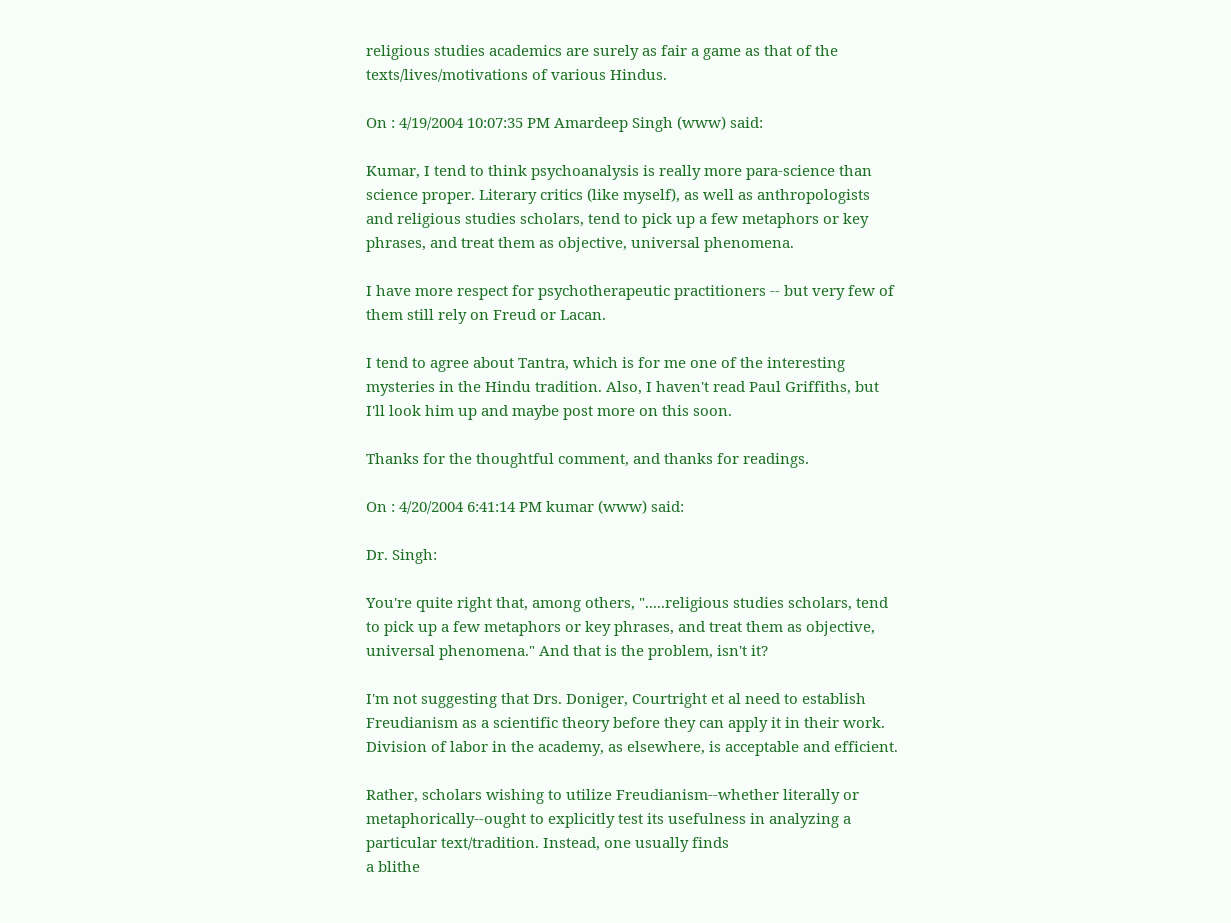religious studies academics are surely as fair a game as that of the texts/lives/motivations of various Hindus.

On : 4/19/2004 10:07:35 PM Amardeep Singh (www) said:

Kumar, I tend to think psychoanalysis is really more para-science than science proper. Literary critics (like myself), as well as anthropologists and religious studies scholars, tend to pick up a few metaphors or key phrases, and treat them as objective, universal phenomena.

I have more respect for psychotherapeutic practitioners -- but very few of them still rely on Freud or Lacan.

I tend to agree about Tantra, which is for me one of the interesting mysteries in the Hindu tradition. Also, I haven't read Paul Griffiths, but I'll look him up and maybe post more on this soon.

Thanks for the thoughtful comment, and thanks for readings.

On : 4/20/2004 6:41:14 PM kumar (www) said:

Dr. Singh:

You're quite right that, among others, ".....religious studies scholars, tend to pick up a few metaphors or key phrases, and treat them as objective, universal phenomena." And that is the problem, isn't it?

I'm not suggesting that Drs. Doniger, Courtright et al need to establish Freudianism as a scientific theory before they can apply it in their work. Division of labor in the academy, as elsewhere, is acceptable and efficient.

Rather, scholars wishing to utilize Freudianism--whether literally or metaphorically--ought to explicitly test its usefulness in analyzing a particular text/tradition. Instead, one usually finds
a blithe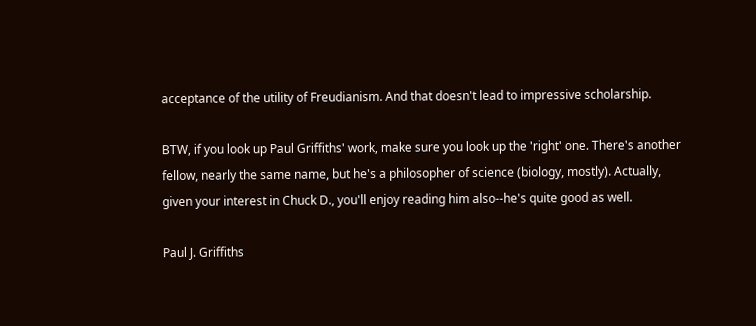acceptance of the utility of Freudianism. And that doesn't lead to impressive scholarship.

BTW, if you look up Paul Griffiths' work, make sure you look up the 'right' one. There's another fellow, nearly the same name, but he's a philosopher of science (biology, mostly). Actually, given your interest in Chuck D., you'll enjoy reading him also--he's quite good as well.

Paul J. Griffiths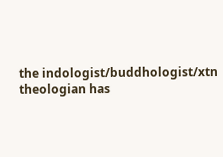the indologist/buddhologist/xtn theologian has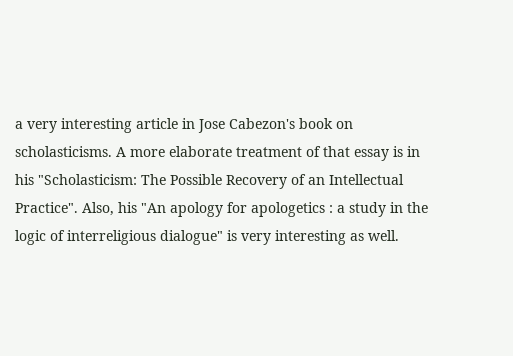a very interesting article in Jose Cabezon's book on scholasticisms. A more elaborate treatment of that essay is in his "Scholasticism: The Possible Recovery of an Intellectual Practice". Also, his "An apology for apologetics : a study in the logic of interreligious dialogue" is very interesting as well.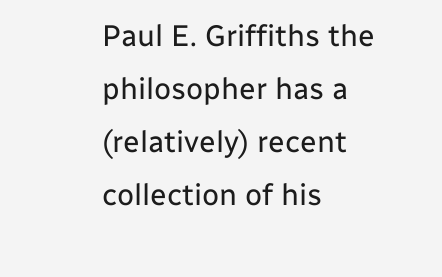Paul E. Griffiths the philosopher has a (relatively) recent collection of his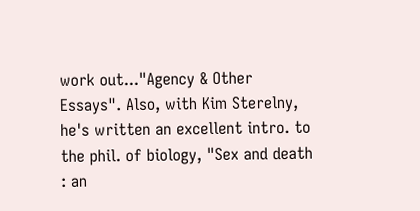work out..."Agency & Other Essays". Also, with Kim Sterelny, he's written an excellent intro. to the phil. of biology, "Sex and death : an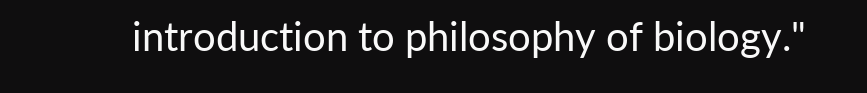introduction to philosophy of biology."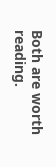Both are worth reading.